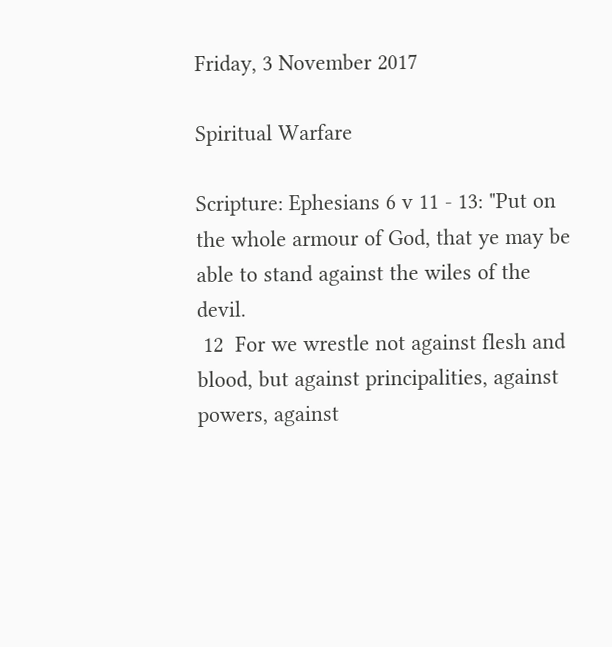Friday, 3 November 2017

Spiritual Warfare

Scripture: Ephesians 6 v 11 - 13: "Put on the whole armour of God, that ye may be able to stand against the wiles of the devil.
 12  For we wrestle not against flesh and blood, but against principalities, against powers, against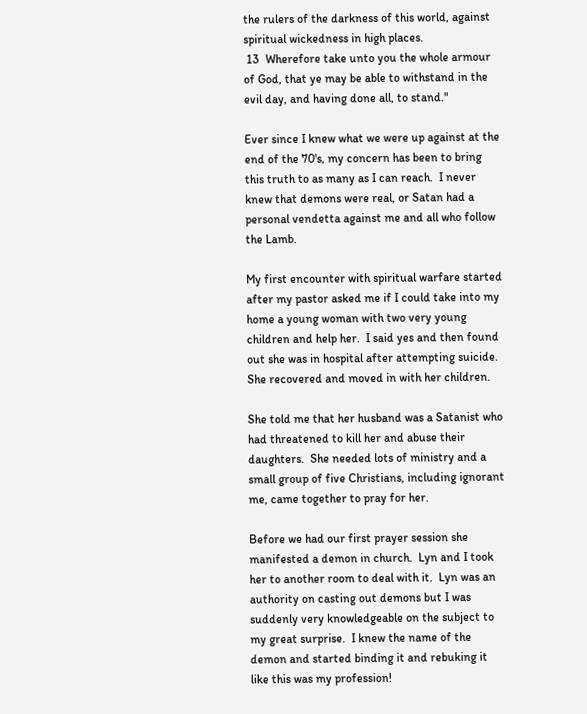the rulers of the darkness of this world, against spiritual wickedness in high places.
 13  Wherefore take unto you the whole armour of God, that ye may be able to withstand in the evil day, and having done all, to stand."

Ever since I knew what we were up against at the end of the 70's, my concern has been to bring this truth to as many as I can reach.  I never knew that demons were real, or Satan had a personal vendetta against me and all who follow the Lamb.

My first encounter with spiritual warfare started after my pastor asked me if I could take into my home a young woman with two very young children and help her.  I said yes and then found out she was in hospital after attempting suicide.  She recovered and moved in with her children.

She told me that her husband was a Satanist who had threatened to kill her and abuse their daughters.  She needed lots of ministry and a small group of five Christians, including ignorant me, came together to pray for her.

Before we had our first prayer session she manifested a demon in church.  Lyn and I took her to another room to deal with it.  Lyn was an authority on casting out demons but I was suddenly very knowledgeable on the subject to my great surprise.  I knew the name of the demon and started binding it and rebuking it like this was my profession!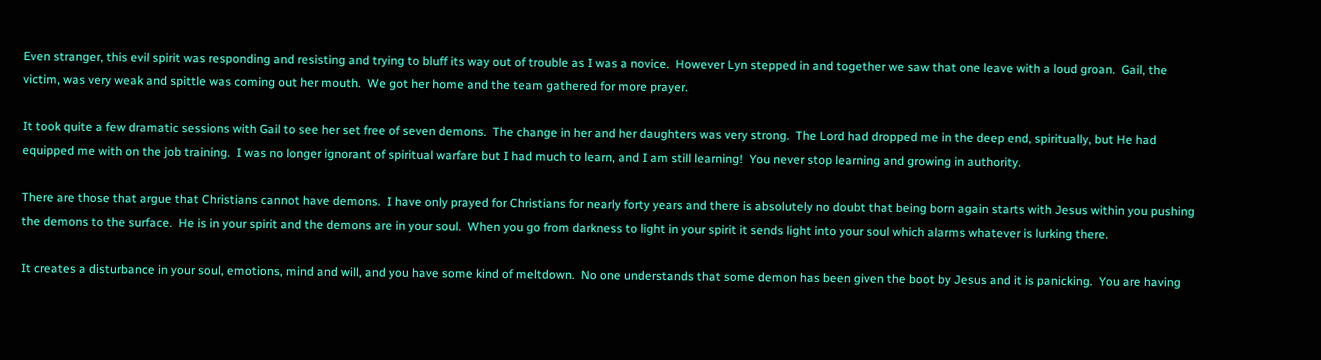Even stranger, this evil spirit was responding and resisting and trying to bluff its way out of trouble as I was a novice.  However Lyn stepped in and together we saw that one leave with a loud groan.  Gail, the victim, was very weak and spittle was coming out her mouth.  We got her home and the team gathered for more prayer.

It took quite a few dramatic sessions with Gail to see her set free of seven demons.  The change in her and her daughters was very strong.  The Lord had dropped me in the deep end, spiritually, but He had equipped me with on the job training.  I was no longer ignorant of spiritual warfare but I had much to learn, and I am still learning!  You never stop learning and growing in authority.

There are those that argue that Christians cannot have demons.  I have only prayed for Christians for nearly forty years and there is absolutely no doubt that being born again starts with Jesus within you pushing the demons to the surface.  He is in your spirit and the demons are in your soul.  When you go from darkness to light in your spirit it sends light into your soul which alarms whatever is lurking there.

It creates a disturbance in your soul, emotions, mind and will, and you have some kind of meltdown.  No one understands that some demon has been given the boot by Jesus and it is panicking.  You are having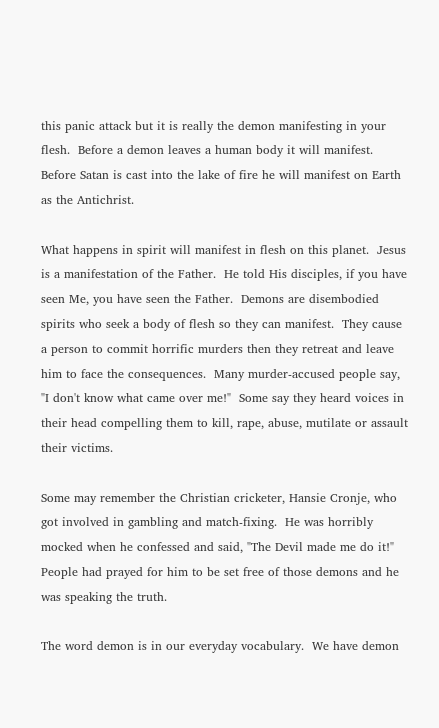this panic attack but it is really the demon manifesting in your flesh.  Before a demon leaves a human body it will manifest.  Before Satan is cast into the lake of fire he will manifest on Earth as the Antichrist.

What happens in spirit will manifest in flesh on this planet.  Jesus is a manifestation of the Father.  He told His disciples, if you have seen Me, you have seen the Father.  Demons are disembodied spirits who seek a body of flesh so they can manifest.  They cause a person to commit horrific murders then they retreat and leave him to face the consequences.  Many murder-accused people say, "I don't know what came over me!"  Some say they heard voices in their head compelling them to kill, rape, abuse, mutilate or assault their victims.

Some may remember the Christian cricketer, Hansie Cronje, who got involved in gambling and match-fixing.  He was horribly mocked when he confessed and said, "The Devil made me do it!"  People had prayed for him to be set free of those demons and he was speaking the truth.

The word demon is in our everyday vocabulary.  We have demon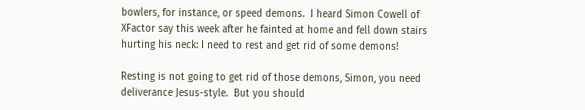bowlers, for instance, or speed demons.  I heard Simon Cowell of XFactor say this week after he fainted at home and fell down stairs hurting his neck: I need to rest and get rid of some demons!

Resting is not going to get rid of those demons, Simon, you need deliverance Jesus-style.  But you should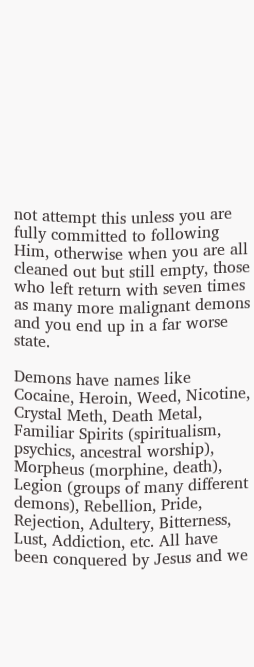not attempt this unless you are fully committed to following Him, otherwise when you are all cleaned out but still empty, those who left return with seven times as many more malignant demons and you end up in a far worse state.

Demons have names like Cocaine, Heroin, Weed, Nicotine,  Crystal Meth, Death Metal, Familiar Spirits (spiritualism, psychics, ancestral worship), Morpheus (morphine, death), Legion (groups of many different demons), Rebellion, Pride, Rejection, Adultery, Bitterness, Lust, Addiction, etc. All have been conquered by Jesus and we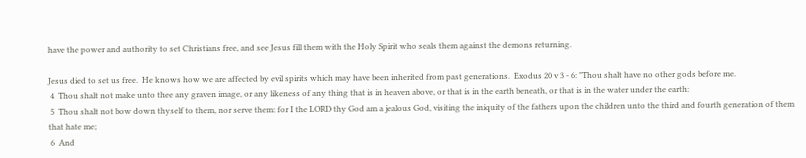have the power and authority to set Christians free, and see Jesus fill them with the Holy Spirit who seals them against the demons returning.

Jesus died to set us free.  He knows how we are affected by evil spirits which may have been inherited from past generations.  Exodus 20 v 3 - 6: "Thou shalt have no other gods before me.
 4  Thou shalt not make unto thee any graven image, or any likeness of any thing that is in heaven above, or that is in the earth beneath, or that is in the water under the earth:
 5  Thou shalt not bow down thyself to them, nor serve them: for I the LORD thy God am a jealous God, visiting the iniquity of the fathers upon the children unto the third and fourth generation of them that hate me;
 6  And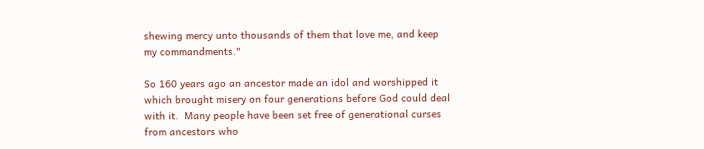shewing mercy unto thousands of them that love me, and keep my commandments."

So 160 years ago an ancestor made an idol and worshipped it which brought misery on four generations before God could deal with it.  Many people have been set free of generational curses from ancestors who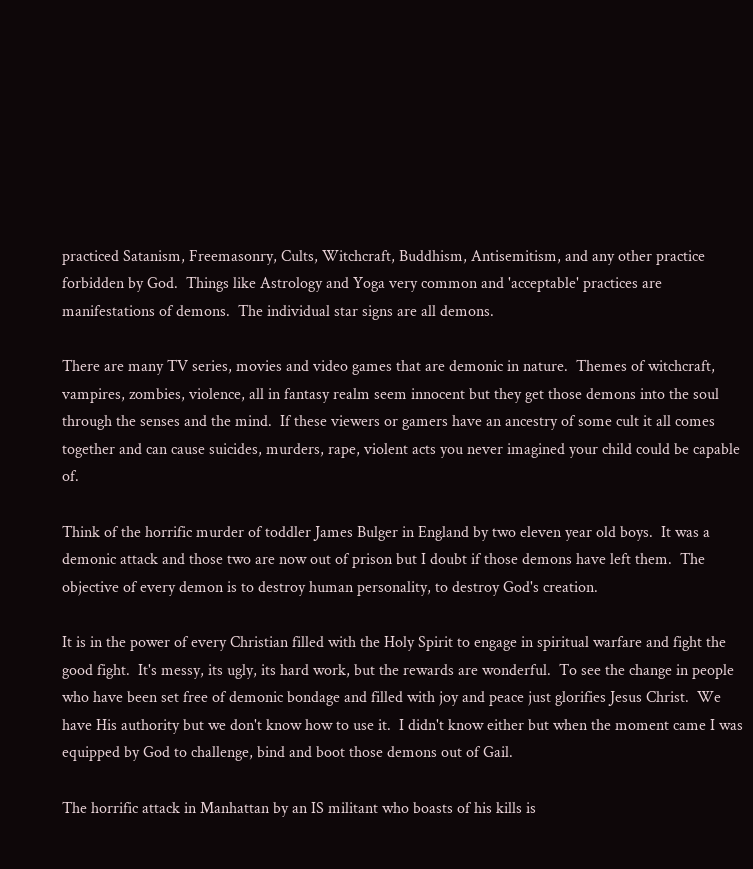practiced Satanism, Freemasonry, Cults, Witchcraft, Buddhism, Antisemitism, and any other practice forbidden by God.  Things like Astrology and Yoga very common and 'acceptable' practices are manifestations of demons.  The individual star signs are all demons.

There are many TV series, movies and video games that are demonic in nature.  Themes of witchcraft, vampires, zombies, violence, all in fantasy realm seem innocent but they get those demons into the soul through the senses and the mind.  If these viewers or gamers have an ancestry of some cult it all comes together and can cause suicides, murders, rape, violent acts you never imagined your child could be capable of.

Think of the horrific murder of toddler James Bulger in England by two eleven year old boys.  It was a demonic attack and those two are now out of prison but I doubt if those demons have left them.  The objective of every demon is to destroy human personality, to destroy God's creation.

It is in the power of every Christian filled with the Holy Spirit to engage in spiritual warfare and fight the good fight.  It's messy, its ugly, its hard work, but the rewards are wonderful.  To see the change in people who have been set free of demonic bondage and filled with joy and peace just glorifies Jesus Christ.  We have His authority but we don't know how to use it.  I didn't know either but when the moment came I was equipped by God to challenge, bind and boot those demons out of Gail.

The horrific attack in Manhattan by an IS militant who boasts of his kills is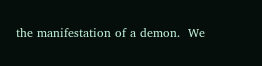the manifestation of a demon.  We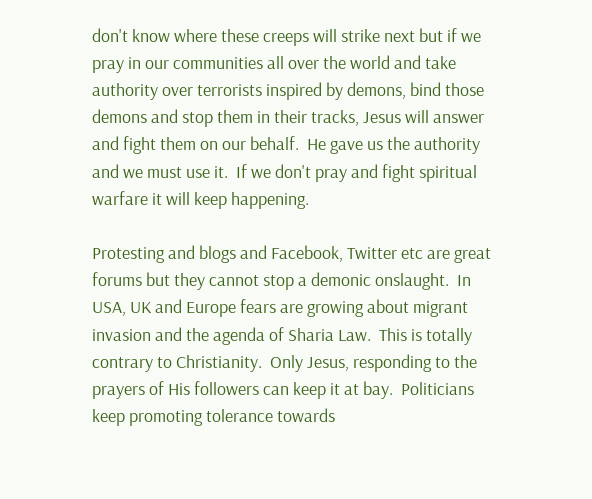don't know where these creeps will strike next but if we pray in our communities all over the world and take authority over terrorists inspired by demons, bind those demons and stop them in their tracks, Jesus will answer and fight them on our behalf.  He gave us the authority and we must use it.  If we don't pray and fight spiritual warfare it will keep happening.

Protesting and blogs and Facebook, Twitter etc are great forums but they cannot stop a demonic onslaught.  In USA, UK and Europe fears are growing about migrant invasion and the agenda of Sharia Law.  This is totally contrary to Christianity.  Only Jesus, responding to the prayers of His followers can keep it at bay.  Politicians keep promoting tolerance towards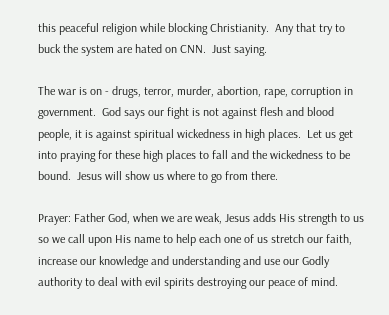this peaceful religion while blocking Christianity.  Any that try to buck the system are hated on CNN.  Just saying.

The war is on - drugs, terror, murder, abortion, rape, corruption in government.  God says our fight is not against flesh and blood people, it is against spiritual wickedness in high places.  Let us get into praying for these high places to fall and the wickedness to be bound.  Jesus will show us where to go from there.

Prayer: Father God, when we are weak, Jesus adds His strength to us so we call upon His name to help each one of us stretch our faith, increase our knowledge and understanding and use our Godly authority to deal with evil spirits destroying our peace of mind.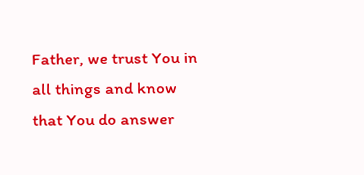Father, we trust You in all things and know that You do answer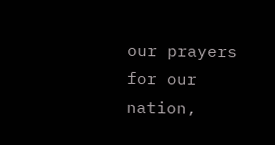our prayers for our nation,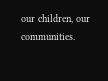our children, our communities.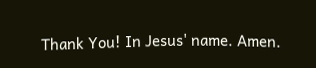Thank You! In Jesus' name. Amen.